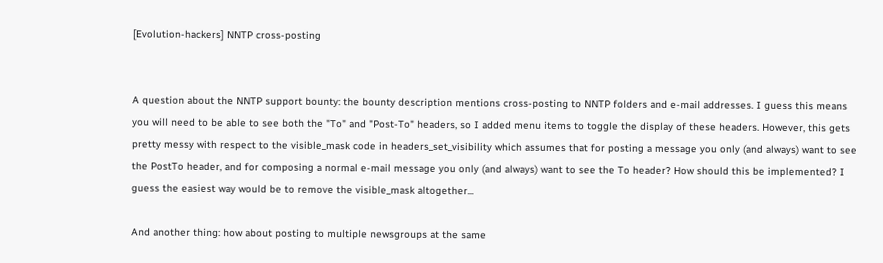[Evolution-hackers] NNTP cross-posting


A question about the NNTP support bounty: the bounty description mentions cross-posting to NNTP folders and e-mail addresses. I guess this means you will need to be able to see both the "To" and "Post-To" headers, so I added menu items to toggle the display of these headers. However, this gets pretty messy with respect to the visible_mask code in headers_set_visibility which assumes that for posting a message you only (and always) want to see the PostTo header, and for composing a normal e-mail message you only (and always) want to see the To header? How should this be implemented? I guess the easiest way would be to remove the visible_mask altogether...

And another thing: how about posting to multiple newsgroups at the same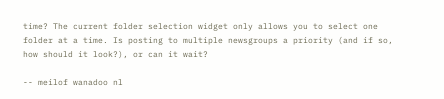time? The current folder selection widget only allows you to select one folder at a time. Is posting to multiple newsgroups a priority (and if so, how should it look?), or can it wait?

-- meilof wanadoo nl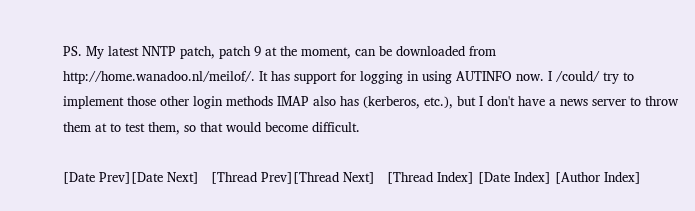PS. My latest NNTP patch, patch 9 at the moment, can be downloaded from http://home.wanadoo.nl/meilof/. It has support for logging in using AUTINFO now. I /could/ try to implement those other login methods IMAP also has (kerberos, etc.), but I don't have a news server to throw them at to test them, so that would become difficult.

[Date Prev][Date Next]   [Thread Prev][Thread Next]   [Thread Index] [Date Index] [Author Index]